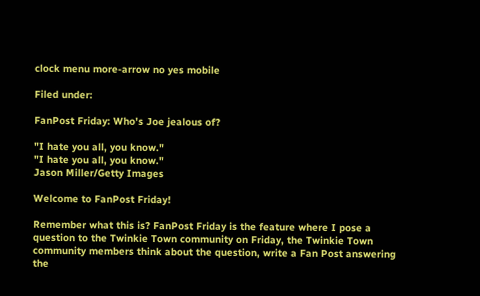clock menu more-arrow no yes mobile

Filed under:

FanPost Friday: Who's Joe jealous of?

"I hate you all, you know."
"I hate you all, you know."
Jason Miller/Getty Images

Welcome to FanPost Friday!

Remember what this is? FanPost Friday is the feature where I pose a question to the Twinkie Town community on Friday, the Twinkie Town community members think about the question, write a Fan Post answering the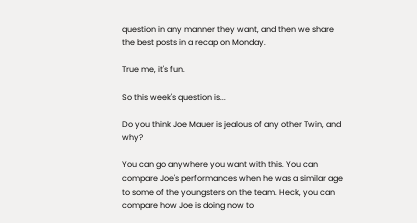question in any manner they want, and then we share the best posts in a recap on Monday.

True me, it's fun.

So this week's question is...

Do you think Joe Mauer is jealous of any other Twin, and why?

You can go anywhere you want with this. You can compare Joe's performances when he was a similar age to some of the youngsters on the team. Heck, you can compare how Joe is doing now to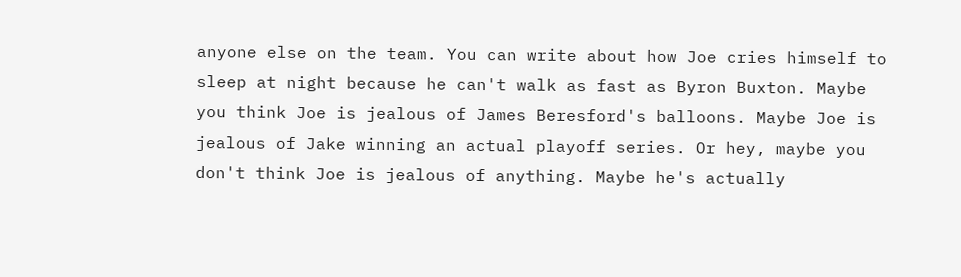anyone else on the team. You can write about how Joe cries himself to sleep at night because he can't walk as fast as Byron Buxton. Maybe you think Joe is jealous of James Beresford's balloons. Maybe Joe is jealous of Jake winning an actual playoff series. Or hey, maybe you don't think Joe is jealous of anything. Maybe he's actually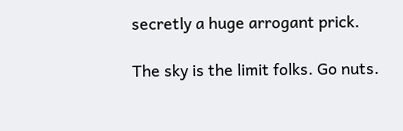secretly a huge arrogant prick.

The sky is the limit folks. Go nuts.